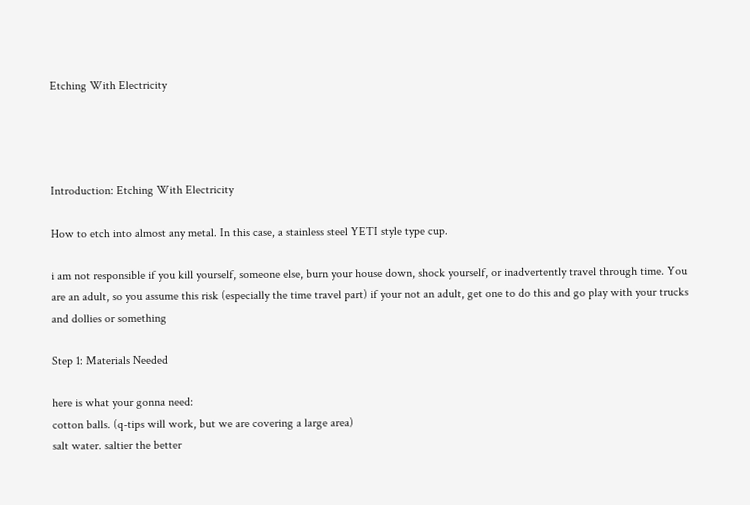Etching With Electricity




Introduction: Etching With Electricity

How to etch into almost any metal. In this case, a stainless steel YETI style type cup.

i am not responsible if you kill yourself, someone else, burn your house down, shock yourself, or inadvertently travel through time. You are an adult, so you assume this risk (especially the time travel part) if your not an adult, get one to do this and go play with your trucks and dollies or something

Step 1: Materials Needed

here is what your gonna need:
cotton balls. (q-tips will work, but we are covering a large area)
salt water. saltier the better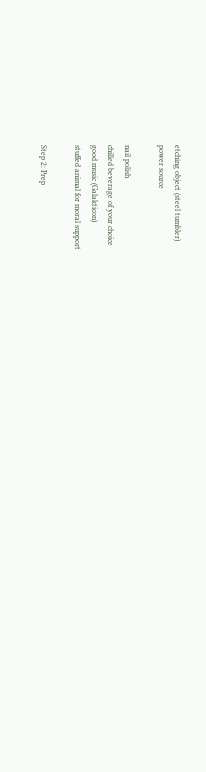etching object (steel tumbler)
power source

nail polish
chilled beverage of your choice
good music (Galakticon)
stuffed animal for moral support

Step 2: Prep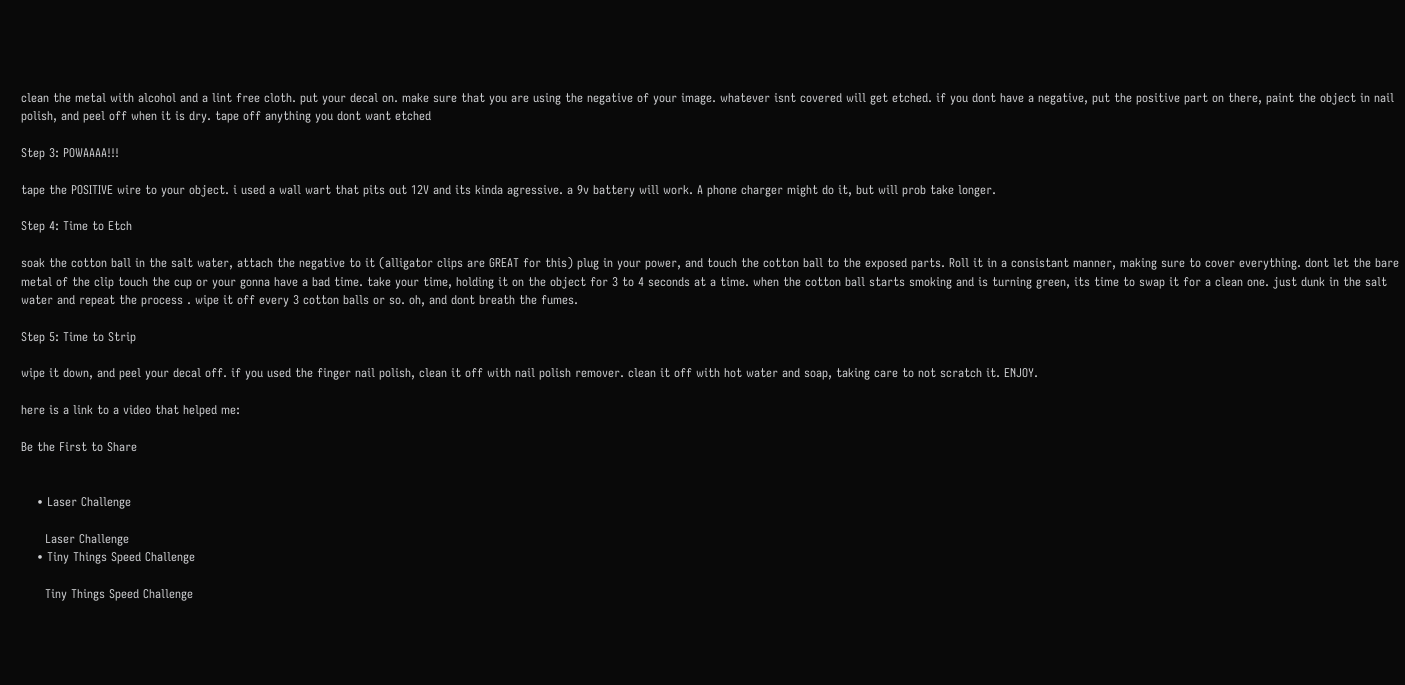clean the metal with alcohol and a lint free cloth. put your decal on. make sure that you are using the negative of your image. whatever isnt covered will get etched. if you dont have a negative, put the positive part on there, paint the object in nail polish, and peel off when it is dry. tape off anything you dont want etched

Step 3: POWAAAA!!!

tape the POSITIVE wire to your object. i used a wall wart that pits out 12V and its kinda agressive. a 9v battery will work. A phone charger might do it, but will prob take longer.

Step 4: Time to Etch

soak the cotton ball in the salt water, attach the negative to it (alligator clips are GREAT for this) plug in your power, and touch the cotton ball to the exposed parts. Roll it in a consistant manner, making sure to cover everything. dont let the bare metal of the clip touch the cup or your gonna have a bad time. take your time, holding it on the object for 3 to 4 seconds at a time. when the cotton ball starts smoking and is turning green, its time to swap it for a clean one. just dunk in the salt water and repeat the process . wipe it off every 3 cotton balls or so. oh, and dont breath the fumes.

Step 5: Time to Strip

wipe it down, and peel your decal off. if you used the finger nail polish, clean it off with nail polish remover. clean it off with hot water and soap, taking care to not scratch it. ENJOY.

here is a link to a video that helped me:

Be the First to Share


    • Laser Challenge

      Laser Challenge
    • Tiny Things Speed Challenge

      Tiny Things Speed Challenge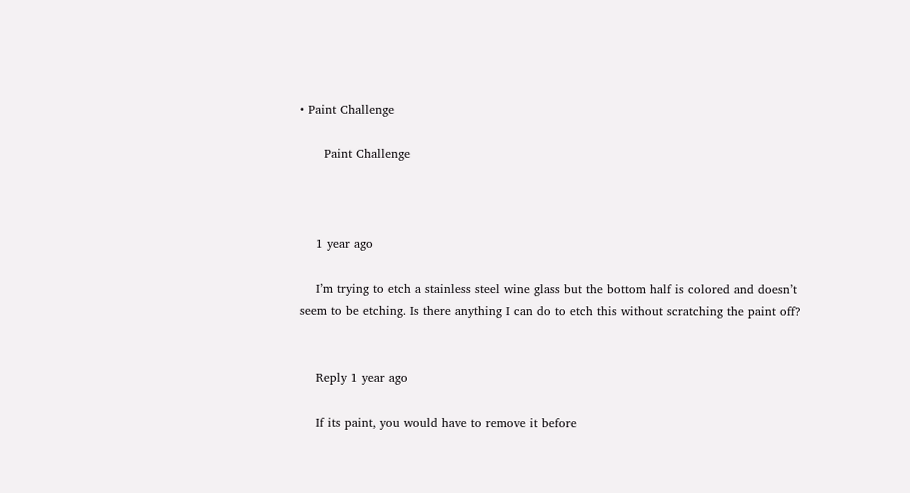• Paint Challenge

      Paint Challenge



    1 year ago

    I’m trying to etch a stainless steel wine glass but the bottom half is colored and doesn’t seem to be etching. Is there anything I can do to etch this without scratching the paint off?


    Reply 1 year ago

    If its paint, you would have to remove it before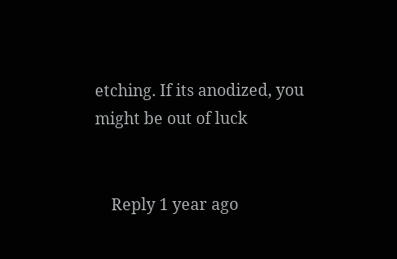etching. If its anodized, you might be out of luck


    Reply 1 year ago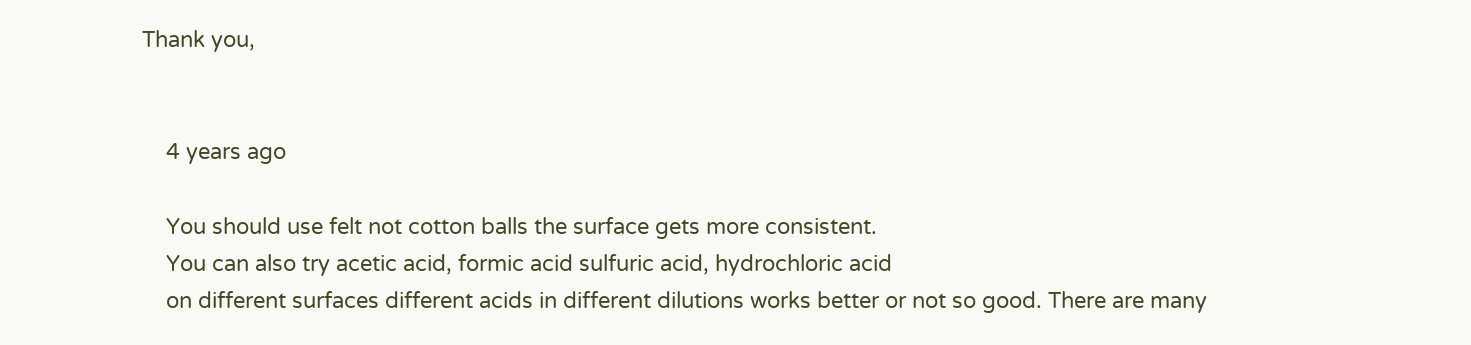Thank you,


    4 years ago

    You should use felt not cotton balls the surface gets more consistent.
    You can also try acetic acid, formic acid sulfuric acid, hydrochloric acid
    on different surfaces different acids in different dilutions works better or not so good. There are many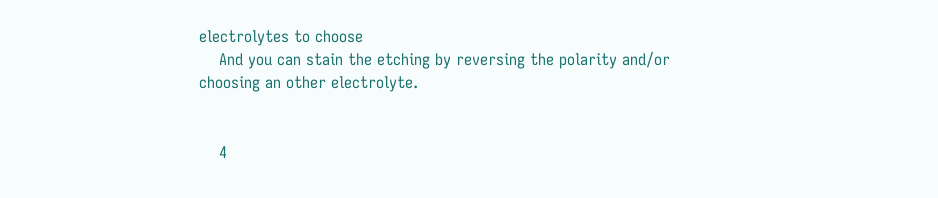electrolytes to choose
    And you can stain the etching by reversing the polarity and/or choosing an other electrolyte.


    4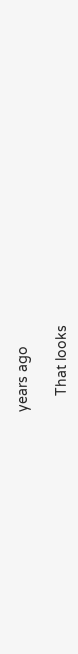years ago

    That looks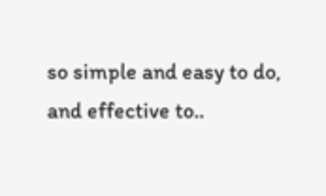so simple and easy to do, and effective to..